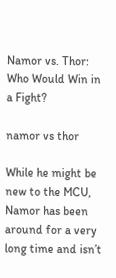Namor vs. Thor: Who Would Win in a Fight?

namor vs thor

While he might be new to the MCU, Namor has been around for a very long time and isn’t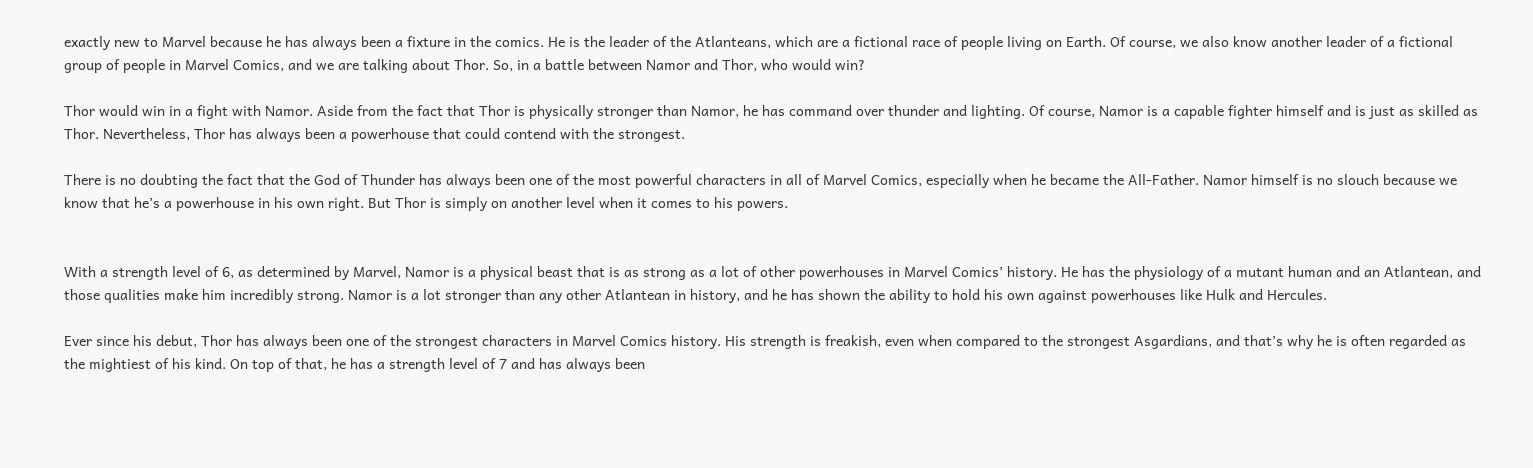exactly new to Marvel because he has always been a fixture in the comics. He is the leader of the Atlanteans, which are a fictional race of people living on Earth. Of course, we also know another leader of a fictional group of people in Marvel Comics, and we are talking about Thor. So, in a battle between Namor and Thor, who would win?

Thor would win in a fight with Namor. Aside from the fact that Thor is physically stronger than Namor, he has command over thunder and lighting. Of course, Namor is a capable fighter himself and is just as skilled as Thor. Nevertheless, Thor has always been a powerhouse that could contend with the strongest.

There is no doubting the fact that the God of Thunder has always been one of the most powerful characters in all of Marvel Comics, especially when he became the All-Father. Namor himself is no slouch because we know that he’s a powerhouse in his own right. But Thor is simply on another level when it comes to his powers.


With a strength level of 6, as determined by Marvel, Namor is a physical beast that is as strong as a lot of other powerhouses in Marvel Comics’ history. He has the physiology of a mutant human and an Atlantean, and those qualities make him incredibly strong. Namor is a lot stronger than any other Atlantean in history, and he has shown the ability to hold his own against powerhouses like Hulk and Hercules.

Ever since his debut, Thor has always been one of the strongest characters in Marvel Comics history. His strength is freakish, even when compared to the strongest Asgardians, and that’s why he is often regarded as the mightiest of his kind. On top of that, he has a strength level of 7 and has always been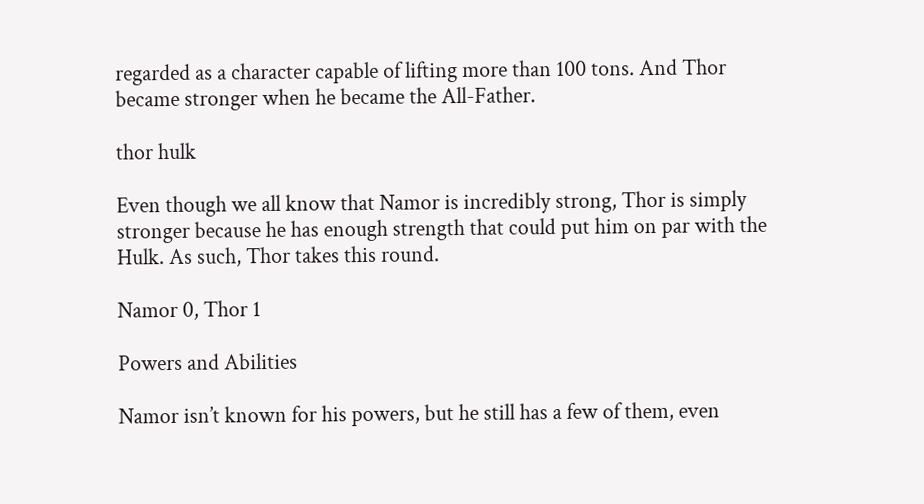regarded as a character capable of lifting more than 100 tons. And Thor became stronger when he became the All-Father.

thor hulk

Even though we all know that Namor is incredibly strong, Thor is simply stronger because he has enough strength that could put him on par with the Hulk. As such, Thor takes this round.

Namor 0, Thor 1

Powers and Abilities

Namor isn’t known for his powers, but he still has a few of them, even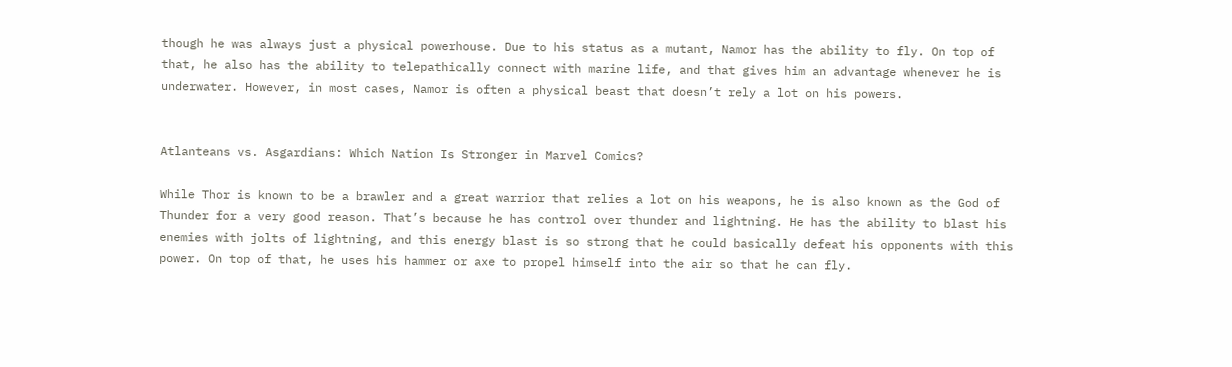though he was always just a physical powerhouse. Due to his status as a mutant, Namor has the ability to fly. On top of that, he also has the ability to telepathically connect with marine life, and that gives him an advantage whenever he is underwater. However, in most cases, Namor is often a physical beast that doesn’t rely a lot on his powers.


Atlanteans vs. Asgardians: Which Nation Is Stronger in Marvel Comics?

While Thor is known to be a brawler and a great warrior that relies a lot on his weapons, he is also known as the God of Thunder for a very good reason. That’s because he has control over thunder and lightning. He has the ability to blast his enemies with jolts of lightning, and this energy blast is so strong that he could basically defeat his opponents with this power. On top of that, he uses his hammer or axe to propel himself into the air so that he can fly.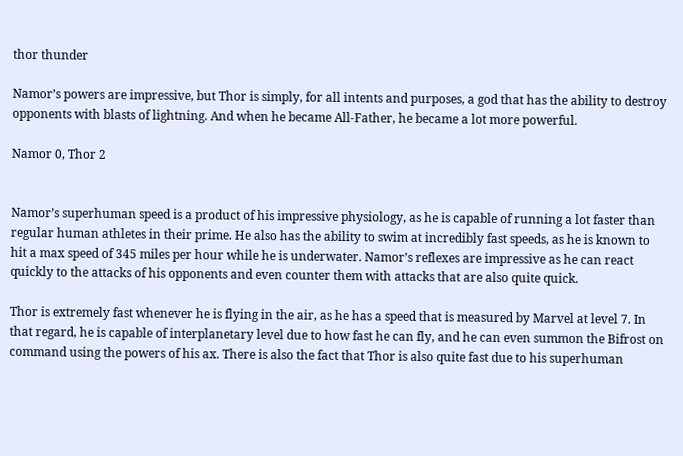thor thunder

Namor’s powers are impressive, but Thor is simply, for all intents and purposes, a god that has the ability to destroy opponents with blasts of lightning. And when he became All-Father, he became a lot more powerful.

Namor 0, Thor 2


Namor’s superhuman speed is a product of his impressive physiology, as he is capable of running a lot faster than regular human athletes in their prime. He also has the ability to swim at incredibly fast speeds, as he is known to hit a max speed of 345 miles per hour while he is underwater. Namor’s reflexes are impressive as he can react quickly to the attacks of his opponents and even counter them with attacks that are also quite quick.

Thor is extremely fast whenever he is flying in the air, as he has a speed that is measured by Marvel at level 7. In that regard, he is capable of interplanetary level due to how fast he can fly, and he can even summon the Bifrost on command using the powers of his ax. There is also the fact that Thor is also quite fast due to his superhuman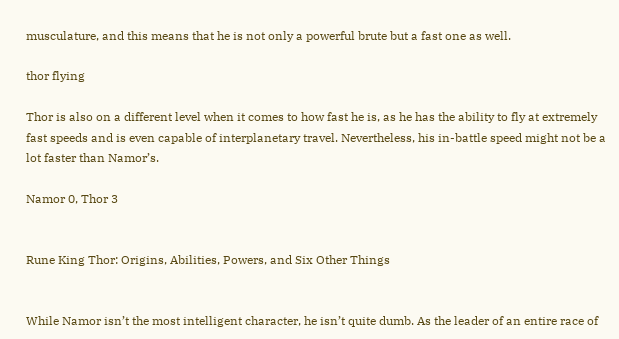musculature, and this means that he is not only a powerful brute but a fast one as well.

thor flying

Thor is also on a different level when it comes to how fast he is, as he has the ability to fly at extremely fast speeds and is even capable of interplanetary travel. Nevertheless, his in-battle speed might not be a lot faster than Namor’s.

Namor 0, Thor 3


Rune King Thor: Origins, Abilities, Powers, and Six Other Things


While Namor isn’t the most intelligent character, he isn’t quite dumb. As the leader of an entire race of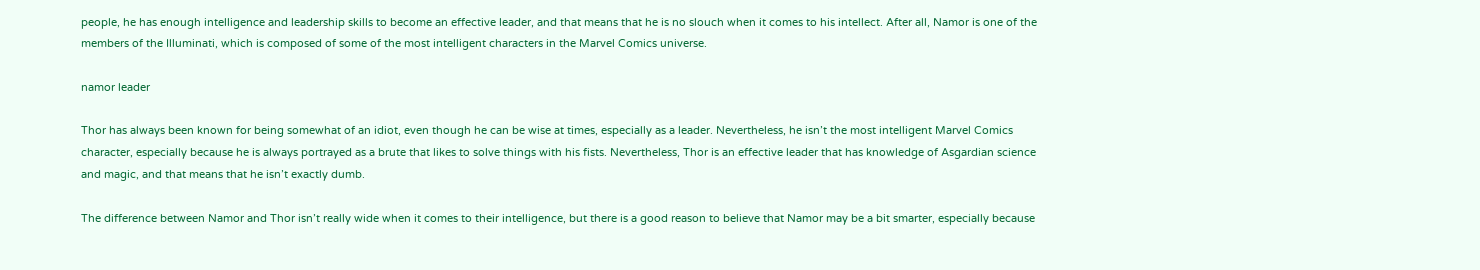people, he has enough intelligence and leadership skills to become an effective leader, and that means that he is no slouch when it comes to his intellect. After all, Namor is one of the members of the Illuminati, which is composed of some of the most intelligent characters in the Marvel Comics universe.

namor leader

Thor has always been known for being somewhat of an idiot, even though he can be wise at times, especially as a leader. Nevertheless, he isn’t the most intelligent Marvel Comics character, especially because he is always portrayed as a brute that likes to solve things with his fists. Nevertheless, Thor is an effective leader that has knowledge of Asgardian science and magic, and that means that he isn’t exactly dumb.

The difference between Namor and Thor isn’t really wide when it comes to their intelligence, but there is a good reason to believe that Namor may be a bit smarter, especially because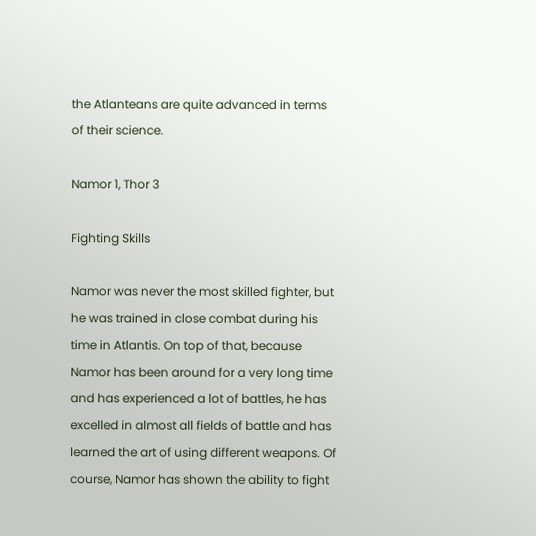the Atlanteans are quite advanced in terms of their science.

Namor 1, Thor 3

Fighting Skills

Namor was never the most skilled fighter, but he was trained in close combat during his time in Atlantis. On top of that, because Namor has been around for a very long time and has experienced a lot of battles, he has excelled in almost all fields of battle and has learned the art of using different weapons. Of course, Namor has shown the ability to fight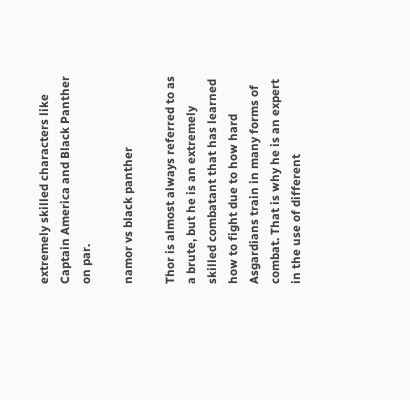extremely skilled characters like Captain America and Black Panther on par.

namor vs black panther

Thor is almost always referred to as a brute, but he is an extremely skilled combatant that has learned how to fight due to how hard Asgardians train in many forms of combat. That is why he is an expert in the use of different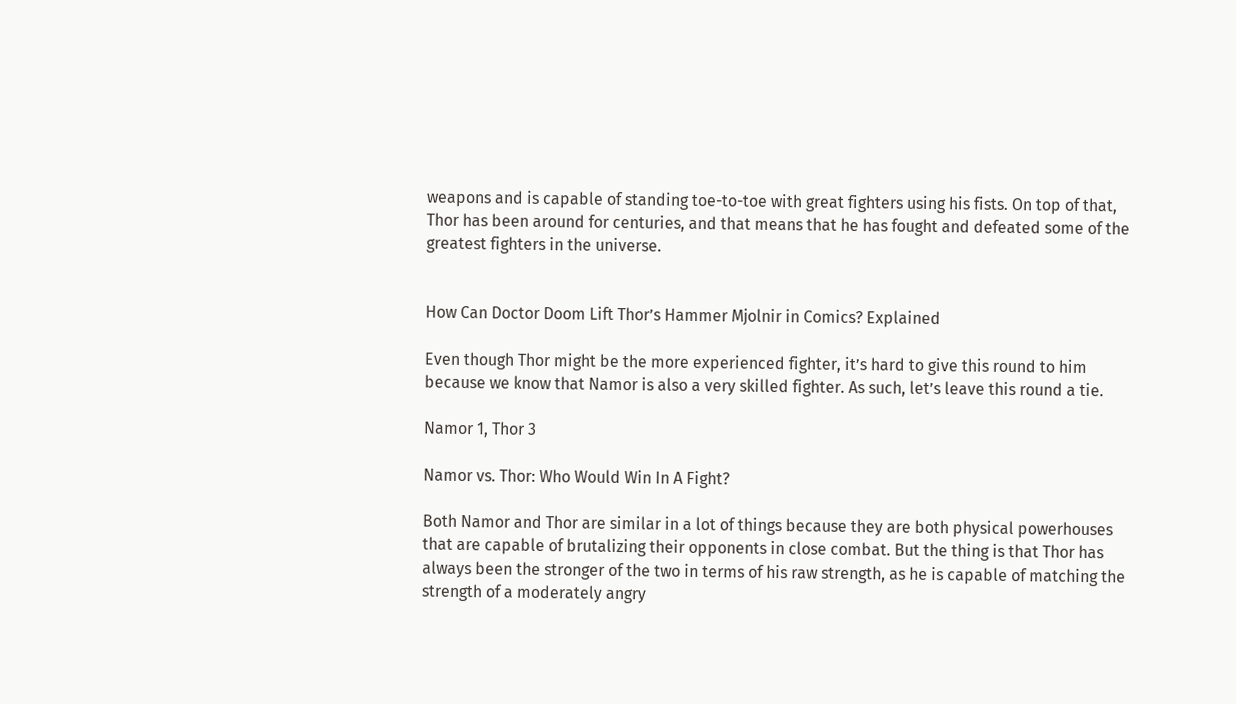weapons and is capable of standing toe-to-toe with great fighters using his fists. On top of that, Thor has been around for centuries, and that means that he has fought and defeated some of the greatest fighters in the universe.


How Can Doctor Doom Lift Thor’s Hammer Mjolnir in Comics? Explained

Even though Thor might be the more experienced fighter, it’s hard to give this round to him because we know that Namor is also a very skilled fighter. As such, let’s leave this round a tie.

Namor 1, Thor 3

Namor vs. Thor: Who Would Win In A Fight?

Both Namor and Thor are similar in a lot of things because they are both physical powerhouses that are capable of brutalizing their opponents in close combat. But the thing is that Thor has always been the stronger of the two in terms of his raw strength, as he is capable of matching the strength of a moderately angry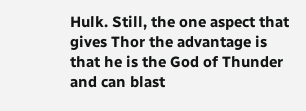Hulk. Still, the one aspect that gives Thor the advantage is that he is the God of Thunder and can blast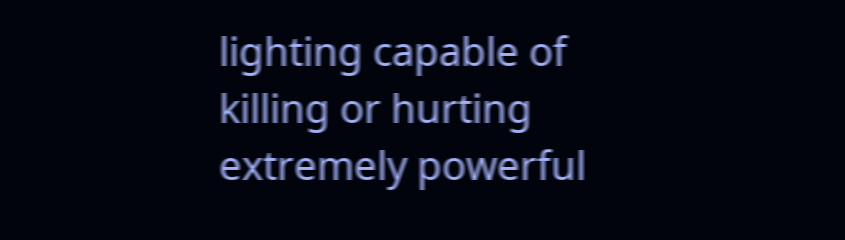lighting capable of killing or hurting extremely powerful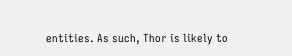entities. As such, Thor is likely to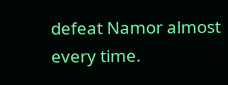defeat Namor almost every time.